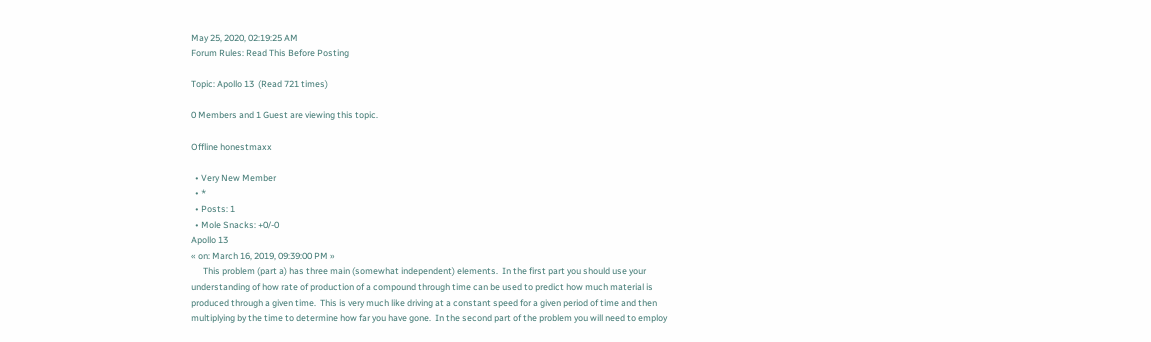May 25, 2020, 02:19:25 AM
Forum Rules: Read This Before Posting

Topic: Apollo 13  (Read 721 times)

0 Members and 1 Guest are viewing this topic.

Offline honestmaxx

  • Very New Member
  • *
  • Posts: 1
  • Mole Snacks: +0/-0
Apollo 13
« on: March 16, 2019, 09:39:00 PM »
      This problem (part a) has three main (somewhat independent) elements.  In the first part you should use your understanding of how rate of production of a compound through time can be used to predict how much material is produced through a given time.  This is very much like driving at a constant speed for a given period of time and then multiplying by the time to determine how far you have gone.  In the second part of the problem you will need to employ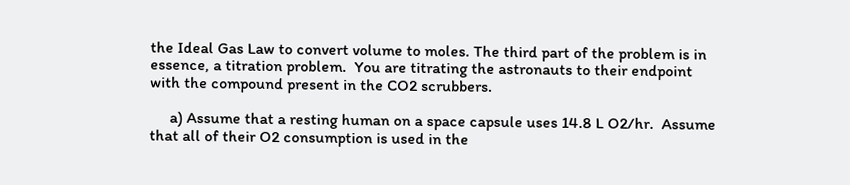the Ideal Gas Law to convert volume to moles. The third part of the problem is in essence, a titration problem.  You are titrating the astronauts to their endpoint with the compound present in the CO2 scrubbers.

     a) Assume that a resting human on a space capsule uses 14.8 L O2/hr.  Assume that all of their O2 consumption is used in the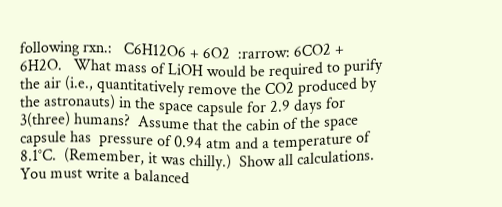following rxn.:   C6H12O6 + 6O2  :rarrow: 6CO2 + 6H2O.   What mass of LiOH would be required to purify the air (i.e., quantitatively remove the CO2 produced by the astronauts) in the space capsule for 2.9 days for 3(three) humans?  Assume that the cabin of the space capsule has  pressure of 0.94 atm and a temperature of 8.1°C.  (Remember, it was chilly.)  Show all calculations.  You must write a balanced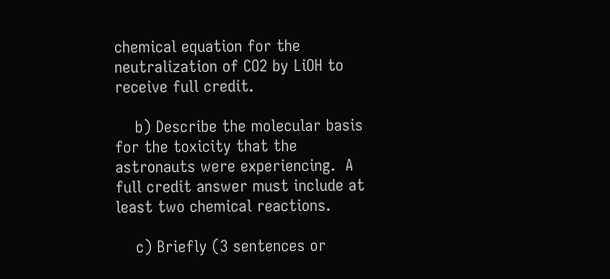chemical equation for the neutralization of CO2 by LiOH to receive full credit.

    b) Describe the molecular basis for the toxicity that the astronauts were experiencing.  A full credit answer must include at least two chemical reactions.

    c) Briefly (3 sentences or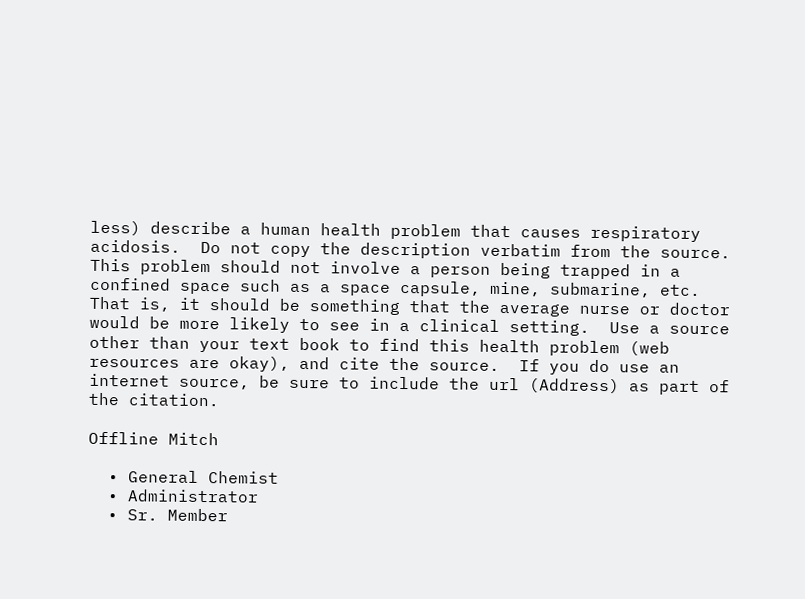less) describe a human health problem that causes respiratory acidosis.  Do not copy the description verbatim from the source.  This problem should not involve a person being trapped in a confined space such as a space capsule, mine, submarine, etc.  That is, it should be something that the average nurse or doctor would be more likely to see in a clinical setting.  Use a source other than your text book to find this health problem (web resources are okay), and cite the source.  If you do use an internet source, be sure to include the url (Address) as part of the citation.

Offline Mitch

  • General Chemist
  • Administrator
  • Sr. Member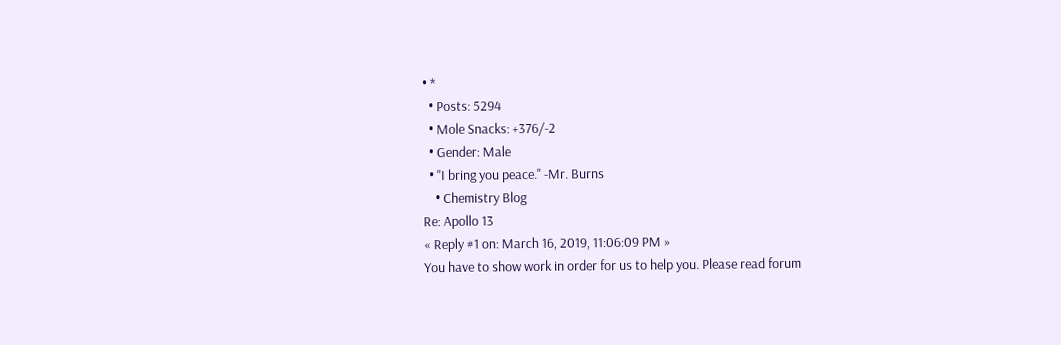• *
  • Posts: 5294
  • Mole Snacks: +376/-2
  • Gender: Male
  • "I bring you peace." -Mr. Burns
    • Chemistry Blog
Re: Apollo 13
« Reply #1 on: March 16, 2019, 11:06:09 PM »
You have to show work in order for us to help you. Please read forum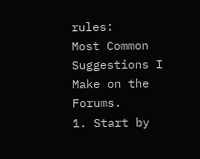rules:
Most Common Suggestions I Make on the Forums.
1. Start by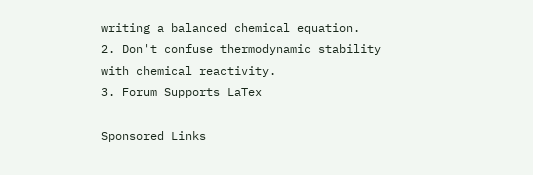writing a balanced chemical equation.
2. Don't confuse thermodynamic stability with chemical reactivity.
3. Forum Supports LaTex

Sponsored Links